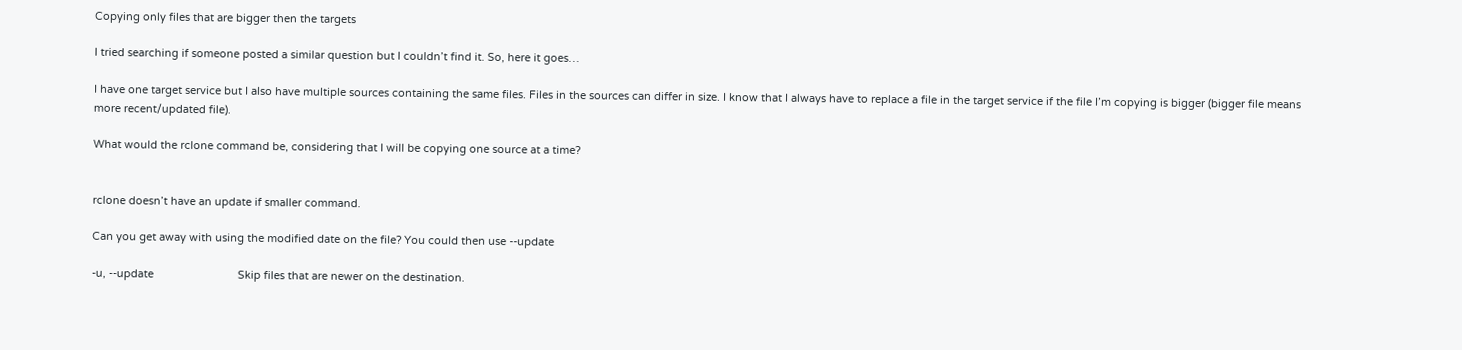Copying only files that are bigger then the targets

I tried searching if someone posted a similar question but I couldn’t find it. So, here it goes…

I have one target service but I also have multiple sources containing the same files. Files in the sources can differ in size. I know that I always have to replace a file in the target service if the file I’m copying is bigger (bigger file means more recent/updated file).

What would the rclone command be, considering that I will be copying one source at a time?


rclone doesn’t have an update if smaller command.

Can you get away with using the modified date on the file? You could then use --update

-u, --update                            Skip files that are newer on the destination.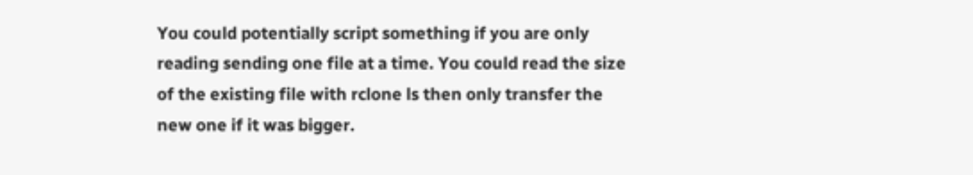You could potentially script something if you are only reading sending one file at a time. You could read the size of the existing file with rclone ls then only transfer the new one if it was bigger.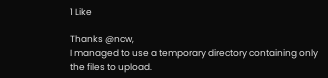1 Like

Thanks @ncw,
I managed to use a temporary directory containing only the files to upload.